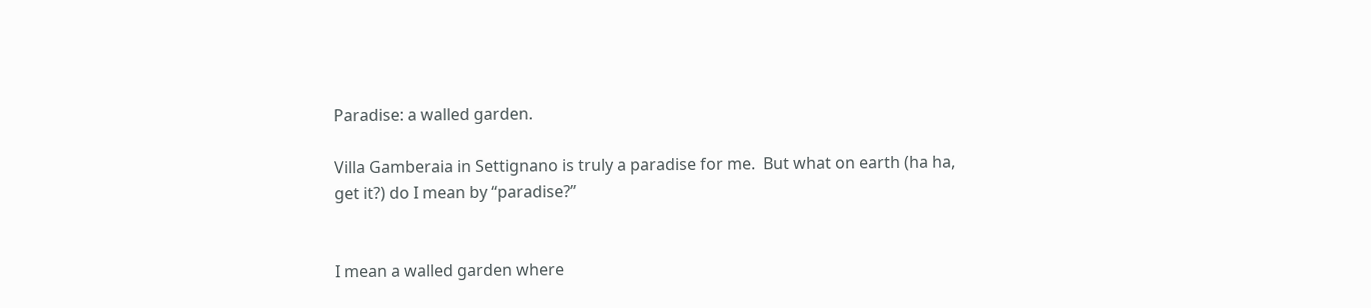Paradise: a walled garden.

Villa Gamberaia in Settignano is truly a paradise for me.  But what on earth (ha ha, get it?) do I mean by “paradise?”


I mean a walled garden where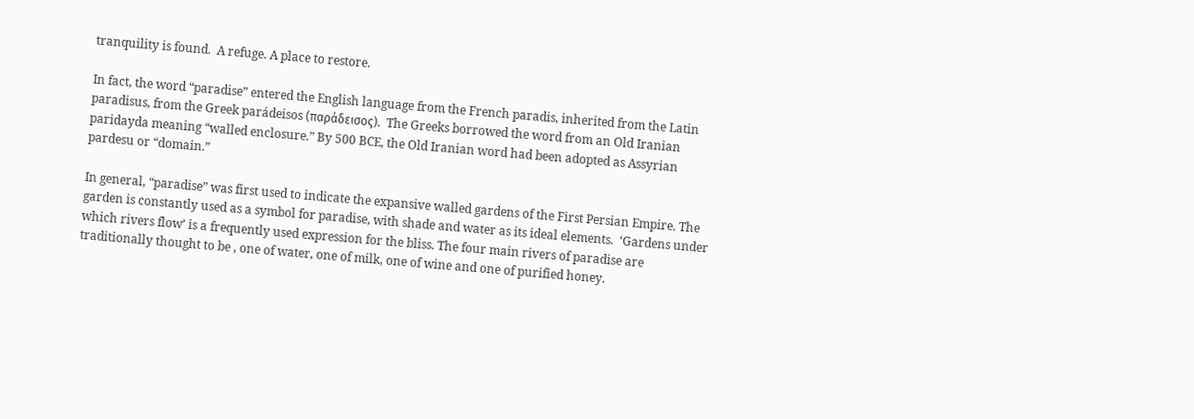tranquility is found.  A refuge. A place to restore.

In fact, the word “paradise” entered the English language from the French paradis, inherited from the Latin paradisus, from the Greek parádeisos (παράδεισος).  The Greeks borrowed the word from an Old Iranian paridayda meaning “walled enclosure.” By 500 BCE, the Old Iranian word had been adopted as Assyrian pardesu or “domain.”

In general, “paradise” was first used to indicate the expansive walled gardens of the First Persian Empire. The garden is constantly used as a symbol for paradise, with shade and water as its ideal elements.  ‘Gardens under which rivers flow’ is a frequently used expression for the bliss. The four main rivers of paradise are traditionally thought to be , one of water, one of milk, one of wine and one of purified honey.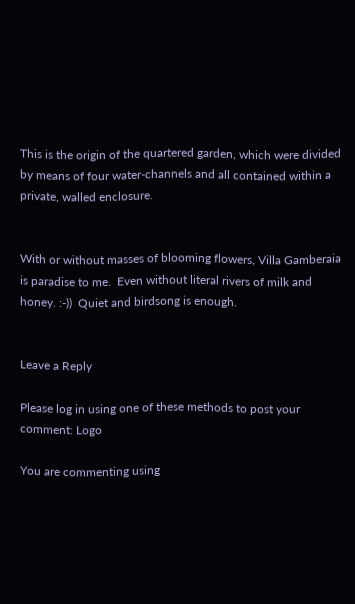This is the origin of the quartered garden, which were divided by means of four water-channels and all contained within a private, walled enclosure.


With or without masses of blooming flowers, Villa Gamberaia is paradise to me.  Even without literal rivers of milk and honey. :-))  Quiet and birdsong is enough.


Leave a Reply

Please log in using one of these methods to post your comment: Logo

You are commenting using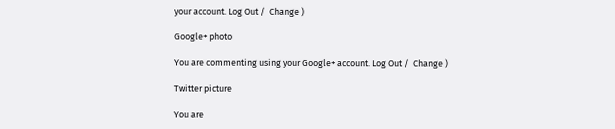your account. Log Out /  Change )

Google+ photo

You are commenting using your Google+ account. Log Out /  Change )

Twitter picture

You are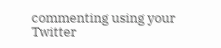commenting using your Twitter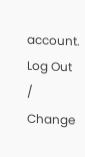account. Log Out /  Change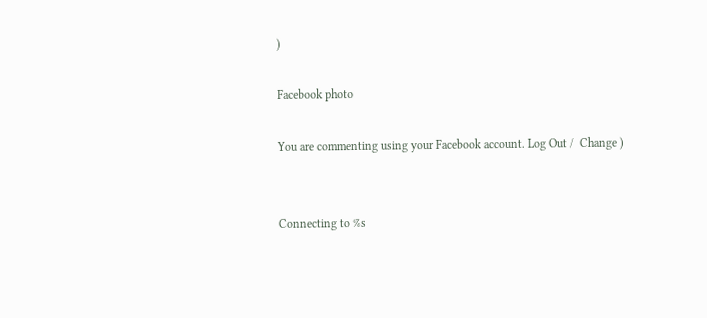)

Facebook photo

You are commenting using your Facebook account. Log Out /  Change )


Connecting to %s